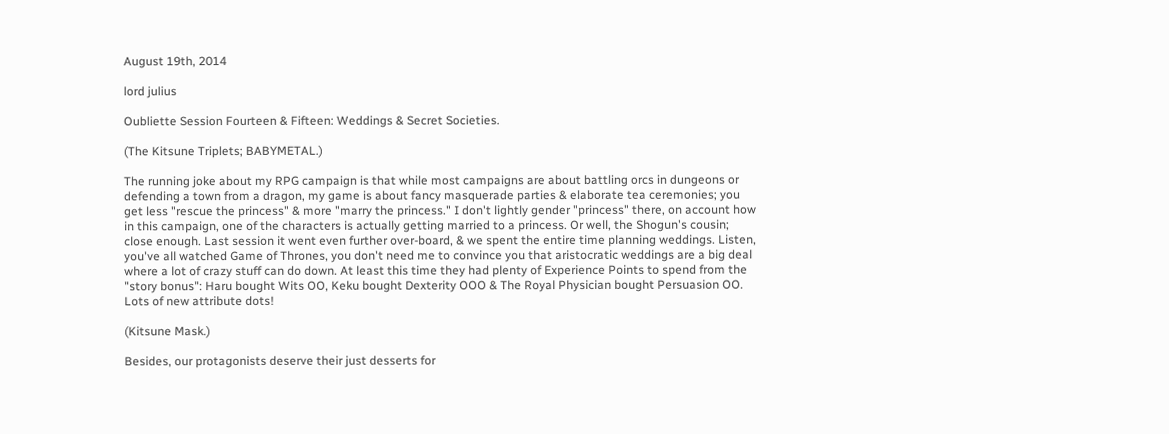August 19th, 2014

lord julius

Oubliette Session Fourteen & Fifteen: Weddings & Secret Societies.

(The Kitsune Triplets; BABYMETAL.)

The running joke about my RPG campaign is that while most campaigns are about battling orcs in dungeons or defending a town from a dragon, my game is about fancy masquerade parties & elaborate tea ceremonies; you get less "rescue the princess" & more "marry the princess." I don't lightly gender "princess" there, on account how in this campaign, one of the characters is actually getting married to a princess. Or well, the Shogun's cousin; close enough. Last session it went even further over-board, & we spent the entire time planning weddings. Listen, you've all watched Game of Thrones, you don't need me to convince you that aristocratic weddings are a big deal where a lot of crazy stuff can do down. At least this time they had plenty of Experience Points to spend from the "story bonus": Haru bought Wits OO, Keku bought Dexterity OOO & The Royal Physician bought Persuasion OO. Lots of new attribute dots!

(Kitsune Mask.)

Besides, our protagonists deserve their just desserts for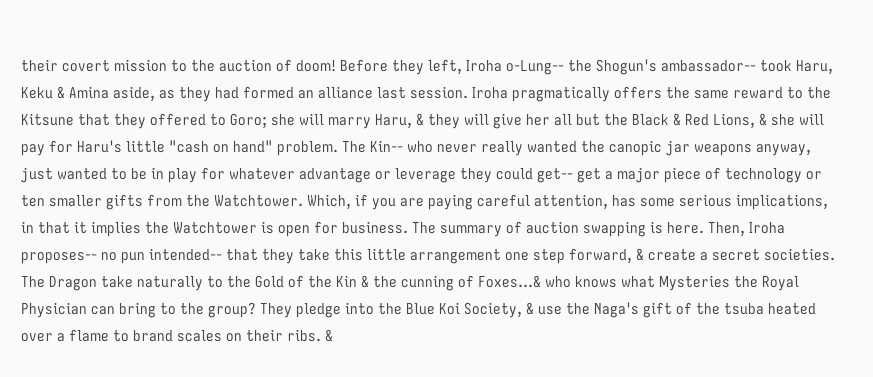their covert mission to the auction of doom! Before they left, Iroha o-Lung-- the Shogun's ambassador-- took Haru, Keku & Amina aside, as they had formed an alliance last session. Iroha pragmatically offers the same reward to the Kitsune that they offered to Goro; she will marry Haru, & they will give her all but the Black & Red Lions, & she will pay for Haru's little "cash on hand" problem. The Kin-- who never really wanted the canopic jar weapons anyway, just wanted to be in play for whatever advantage or leverage they could get-- get a major piece of technology or ten smaller gifts from the Watchtower. Which, if you are paying careful attention, has some serious implications, in that it implies the Watchtower is open for business. The summary of auction swapping is here. Then, Iroha proposes-- no pun intended-- that they take this little arrangement one step forward, & create a secret societies. The Dragon take naturally to the Gold of the Kin & the cunning of Foxes...& who knows what Mysteries the Royal Physician can bring to the group? They pledge into the Blue Koi Society, & use the Naga's gift of the tsuba heated over a flame to brand scales on their ribs. &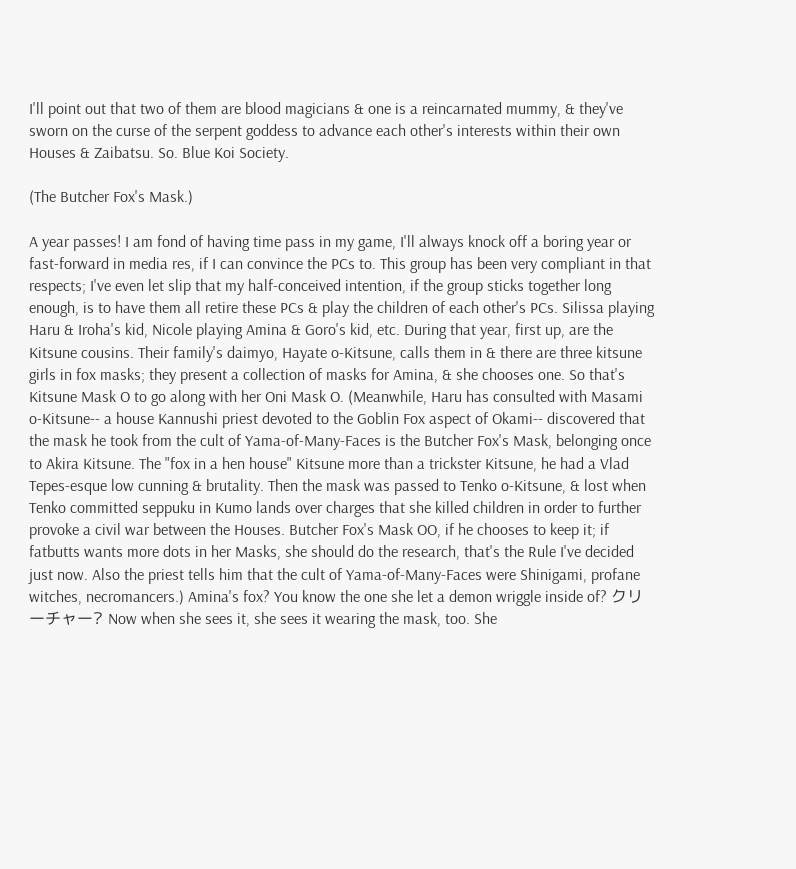I'll point out that two of them are blood magicians & one is a reincarnated mummy, & they've sworn on the curse of the serpent goddess to advance each other's interests within their own Houses & Zaibatsu. So. Blue Koi Society.

(The Butcher Fox's Mask.)

A year passes! I am fond of having time pass in my game, I'll always knock off a boring year or fast-forward in media res, if I can convince the PCs to. This group has been very compliant in that respects; I've even let slip that my half-conceived intention, if the group sticks together long enough, is to have them all retire these PCs & play the children of each other's PCs. Silissa playing Haru & Iroha's kid, Nicole playing Amina & Goro's kid, etc. During that year, first up, are the Kitsune cousins. Their family's daimyo, Hayate o-Kitsune, calls them in & there are three kitsune girls in fox masks; they present a collection of masks for Amina, & she chooses one. So that's Kitsune Mask O to go along with her Oni Mask O. (Meanwhile, Haru has consulted with Masami o-Kitsune-- a house Kannushi priest devoted to the Goblin Fox aspect of Okami-- discovered that the mask he took from the cult of Yama-of-Many-Faces is the Butcher Fox's Mask, belonging once to Akira Kitsune. The "fox in a hen house" Kitsune more than a trickster Kitsune, he had a Vlad Tepes-esque low cunning & brutality. Then the mask was passed to Tenko o-Kitsune, & lost when Tenko committed seppuku in Kumo lands over charges that she killed children in order to further provoke a civil war between the Houses. Butcher Fox's Mask OO, if he chooses to keep it; if fatbutts wants more dots in her Masks, she should do the research, that's the Rule I've decided just now. Also the priest tells him that the cult of Yama-of-Many-Faces were Shinigami, profane witches, necromancers.) Amina's fox? You know the one she let a demon wriggle inside of? クリーチャー? Now when she sees it, she sees it wearing the mask, too. She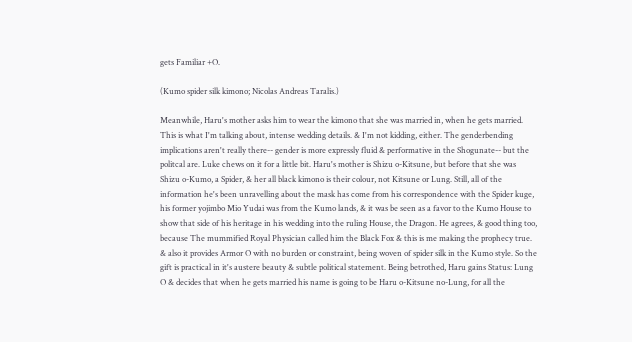gets Familiar +O.

(Kumo spider silk kimono; Nicolas Andreas Taralis.)

Meanwhile, Haru's mother asks him to wear the kimono that she was married in, when he gets married. This is what I'm talking about, intense wedding details. & I'm not kidding, either. The genderbending implications aren't really there-- gender is more expressly fluid & performative in the Shogunate-- but the politcal are. Luke chews on it for a little bit. Haru's mother is Shizu o-Kitsune, but before that she was Shizu o-Kumo, a Spider, & her all black kimono is their colour, not Kitsune or Lung. Still, all of the information he's been unravelling about the mask has come from his correspondence with the Spider kuge, his former yojimbo Mio Yudai was from the Kumo lands, & it was be seen as a favor to the Kumo House to show that side of his heritage in his wedding into the ruling House, the Dragon. He agrees, & good thing too, because The mummified Royal Physician called him the Black Fox & this is me making the prophecy true. & also it provides Armor O with no burden or constraint, being woven of spider silk in the Kumo style. So the gift is practical in it's austere beauty & subtle political statement. Being betrothed, Haru gains Status: Lung O & decides that when he gets married his name is going to be Haru o-Kitsune no-Lung, for all the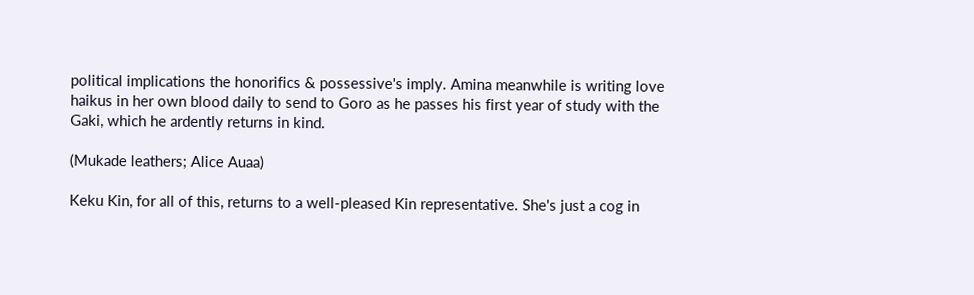political implications the honorifics & possessive's imply. Amina meanwhile is writing love haikus in her own blood daily to send to Goro as he passes his first year of study with the Gaki, which he ardently returns in kind.

(Mukade leathers; Alice Auaa)

Keku Kin, for all of this, returns to a well-pleased Kin representative. She's just a cog in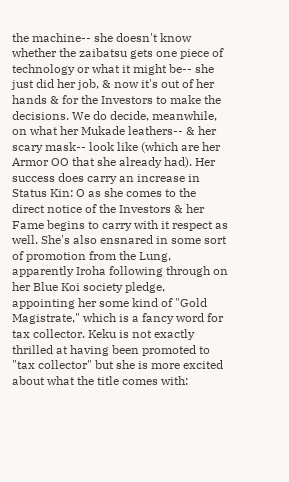the machine-- she doesn't know whether the zaibatsu gets one piece of technology or what it might be-- she just did her job, & now it's out of her hands & for the Investors to make the decisions. We do decide, meanwhile, on what her Mukade leathers-- & her scary mask-- look like (which are her Armor OO that she already had). Her success does carry an increase in Status Kin: O as she comes to the direct notice of the Investors & her Fame begins to carry with it respect as well. She's also ensnared in some sort of promotion from the Lung, apparently Iroha following through on her Blue Koi society pledge, appointing her some kind of "Gold Magistrate," which is a fancy word for tax collector. Keku is not exactly thrilled at having been promoted to "tax collector" but she is more excited about what the title comes with: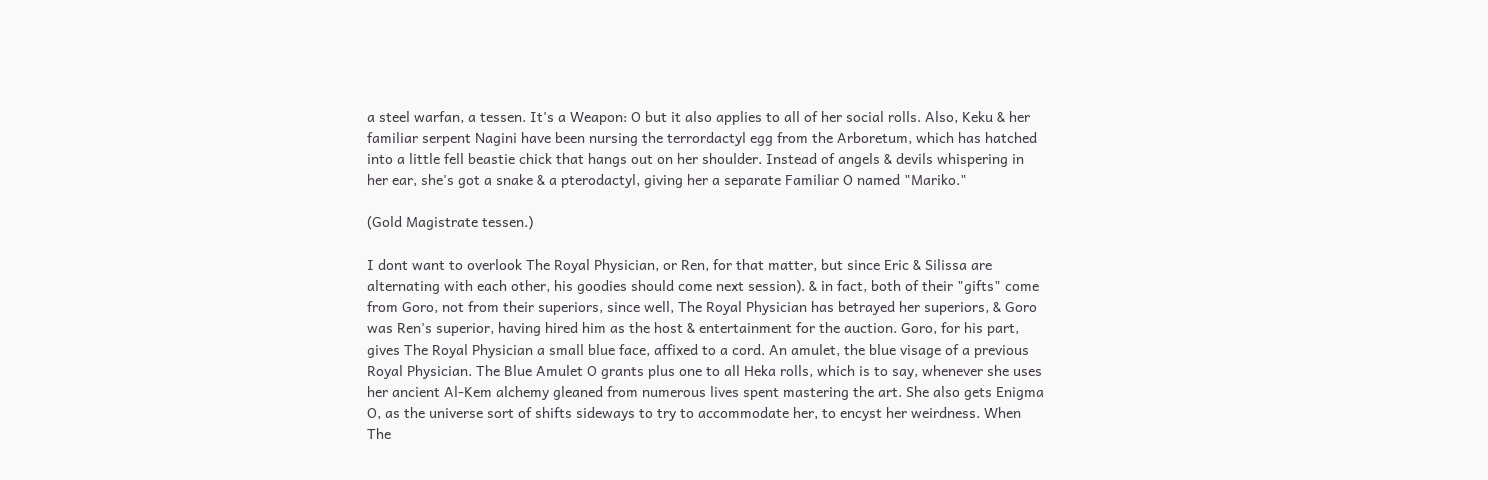a steel warfan, a tessen. It's a Weapon: O but it also applies to all of her social rolls. Also, Keku & her familiar serpent Nagini have been nursing the terrordactyl egg from the Arboretum, which has hatched into a little fell beastie chick that hangs out on her shoulder. Instead of angels & devils whispering in her ear, she's got a snake & a pterodactyl, giving her a separate Familiar O named "Mariko."

(Gold Magistrate tessen.)

I dont want to overlook The Royal Physician, or Ren, for that matter, but since Eric & Silissa are alternating with each other, his goodies should come next session). & in fact, both of their "gifts" come from Goro, not from their superiors, since well, The Royal Physician has betrayed her superiors, & Goro was Ren's superior, having hired him as the host & entertainment for the auction. Goro, for his part, gives The Royal Physician a small blue face, affixed to a cord. An amulet, the blue visage of a previous Royal Physician. The Blue Amulet O grants plus one to all Heka rolls, which is to say, whenever she uses her ancient Al-Kem alchemy gleaned from numerous lives spent mastering the art. She also gets Enigma O, as the universe sort of shifts sideways to try to accommodate her, to encyst her weirdness. When The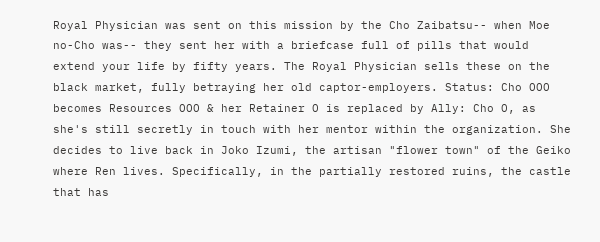Royal Physician was sent on this mission by the Cho Zaibatsu-- when Moe no-Cho was-- they sent her with a briefcase full of pills that would extend your life by fifty years. The Royal Physician sells these on the black market, fully betraying her old captor-employers. Status: Cho OOO becomes Resources OOO & her Retainer O is replaced by Ally: Cho O, as she's still secretly in touch with her mentor within the organization. She decides to live back in Joko Izumi, the artisan "flower town" of the Geiko where Ren lives. Specifically, in the partially restored ruins, the castle that has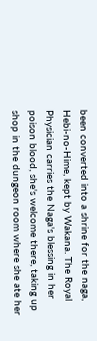been converted into a shrine for the naga, Hebi-no-Hime, kept by Wakana. The Royal Physician carries the Naga's blessing in her poison blood, she's welcome there, taking up shop in the dungeon room where she ate her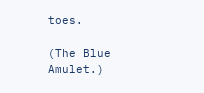toes.

(The Blue Amulet.)